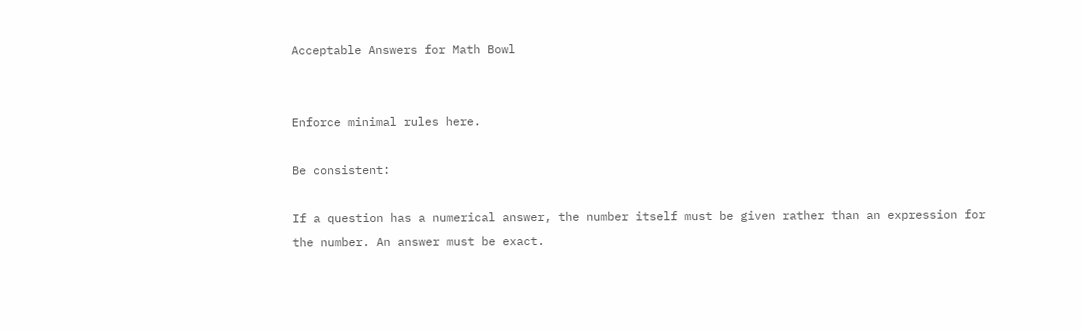Acceptable Answers for Math Bowl


Enforce minimal rules here.

Be consistent:

If a question has a numerical answer, the number itself must be given rather than an expression for the number. An answer must be exact.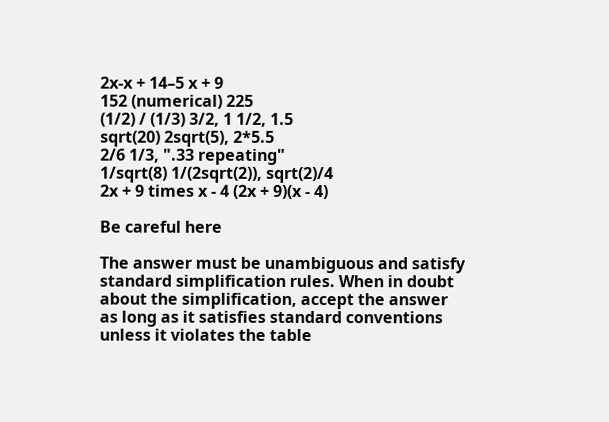2x-x + 14–5 x + 9
152 (numerical) 225
(1/2) / (1/3) 3/2, 1 1/2, 1.5
sqrt(20) 2sqrt(5), 2*5.5
2/6 1/3, ".33 repeating"
1/sqrt(8) 1/(2sqrt(2)), sqrt(2)/4
2x + 9 times x - 4 (2x + 9)(x - 4)

Be careful here

The answer must be unambiguous and satisfy standard simplification rules. When in doubt about the simplification, accept the answer as long as it satisfies standard conventions unless it violates the table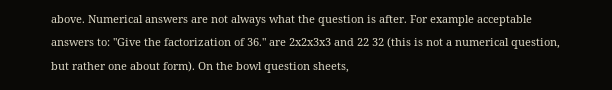above. Numerical answers are not always what the question is after. For example acceptable answers to: "Give the factorization of 36." are 2x2x3x3 and 22 32 (this is not a numerical question, but rather one about form). On the bowl question sheets,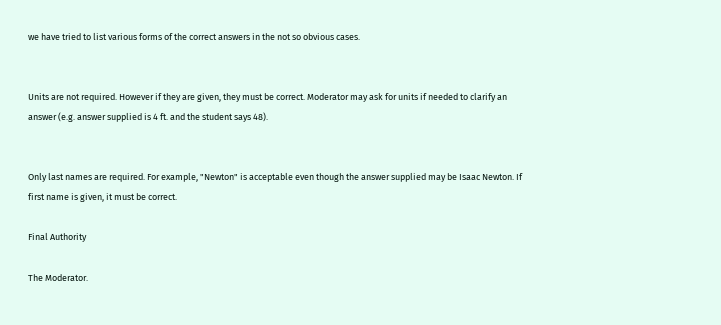we have tried to list various forms of the correct answers in the not so obvious cases.


Units are not required. However if they are given, they must be correct. Moderator may ask for units if needed to clarify an answer (e.g. answer supplied is 4 ft. and the student says 48).


Only last names are required. For example, "Newton" is acceptable even though the answer supplied may be Isaac Newton. If first name is given, it must be correct.

Final Authority

The Moderator.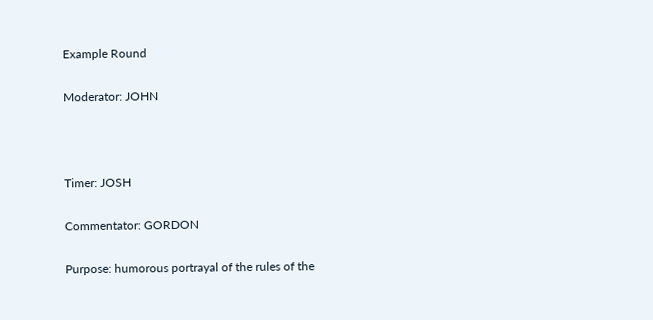Example Round

Moderator: JOHN



Timer: JOSH

Commentator: GORDON

Purpose: humorous portrayal of the rules of the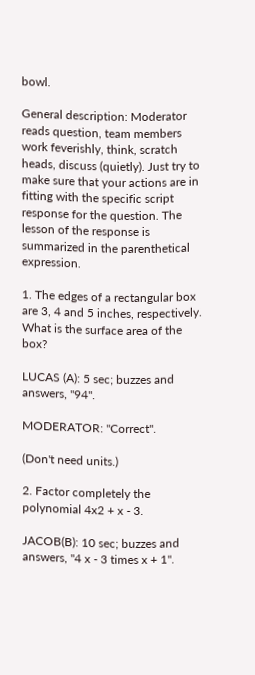bowl.

General description: Moderator reads question, team members work feverishly, think, scratch heads, discuss (quietly). Just try to make sure that your actions are in fitting with the specific script response for the question. The lesson of the response is summarized in the parenthetical expression.

1. The edges of a rectangular box are 3, 4 and 5 inches, respectively. What is the surface area of the box?

LUCAS (A): 5 sec; buzzes and answers, "94".

MODERATOR: "Correct".

(Don't need units.)

2. Factor completely the polynomial 4x2 + x - 3.

JACOB(B): 10 sec; buzzes and answers, "4 x - 3 times x + 1".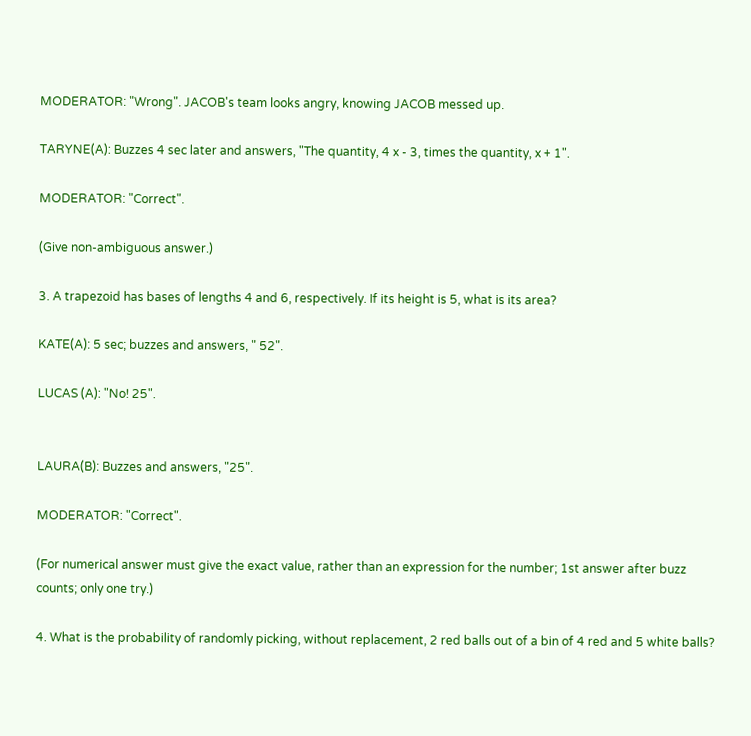MODERATOR: "Wrong". JACOB's team looks angry, knowing JACOB messed up.

TARYNE(A): Buzzes 4 sec later and answers, "The quantity, 4 x - 3, times the quantity, x + 1".

MODERATOR: "Correct".

(Give non-ambiguous answer.)

3. A trapezoid has bases of lengths 4 and 6, respectively. If its height is 5, what is its area?

KATE(A): 5 sec; buzzes and answers, " 52".

LUCAS (A): "No! 25".


LAURA(B): Buzzes and answers, "25".

MODERATOR: "Correct".

(For numerical answer must give the exact value, rather than an expression for the number; 1st answer after buzz counts; only one try.)

4. What is the probability of randomly picking, without replacement, 2 red balls out of a bin of 4 red and 5 white balls?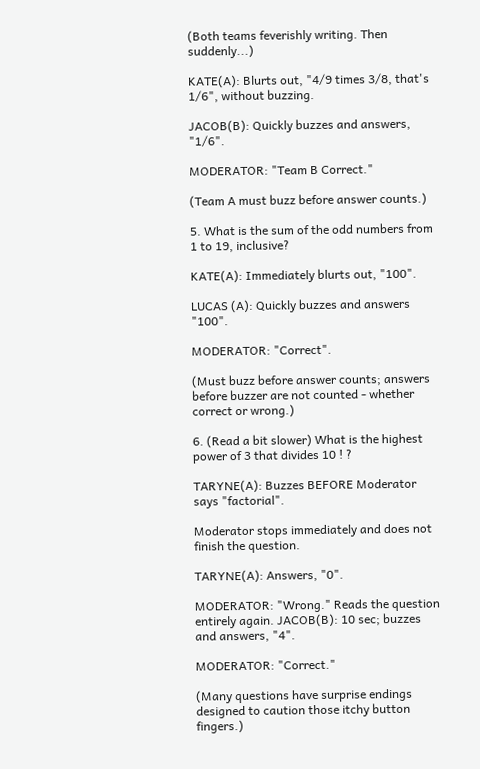(Both teams feverishly writing. Then suddenly...)

KATE(A): Blurts out, "4/9 times 3/8, that's 1/6", without buzzing.

JACOB(B): Quickly buzzes and answers, "1/6".

MODERATOR: "Team B Correct."

(Team A must buzz before answer counts.)

5. What is the sum of the odd numbers from 1 to 19, inclusive?

KATE(A): Immediately blurts out, "100".

LUCAS (A): Quickly buzzes and answers "100".

MODERATOR: "Correct".

(Must buzz before answer counts; answers before buzzer are not counted - whether correct or wrong.)

6. (Read a bit slower) What is the highest power of 3 that divides 10 ! ?

TARYNE(A): Buzzes BEFORE Moderator says "factorial".

Moderator stops immediately and does not finish the question.

TARYNE(A): Answers, "0".

MODERATOR: "Wrong." Reads the question entirely again. JACOB(B): 10 sec; buzzes and answers, "4".

MODERATOR: "Correct."

(Many questions have surprise endings designed to caution those itchy button fingers.)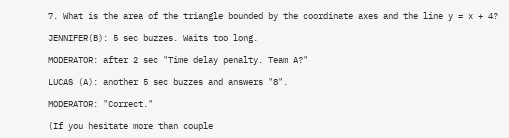7. What is the area of the triangle bounded by the coordinate axes and the line y = x + 4?

JENNIFER(B): 5 sec buzzes. Waits too long.

MODERATOR: after 2 sec "Time delay penalty. Team A?"

LUCAS (A): another 5 sec buzzes and answers "8".

MODERATOR: "Correct."

(If you hesitate more than couple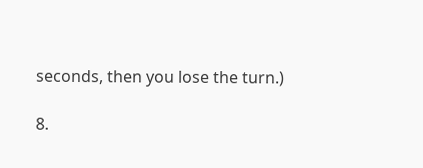seconds, then you lose the turn.)

8.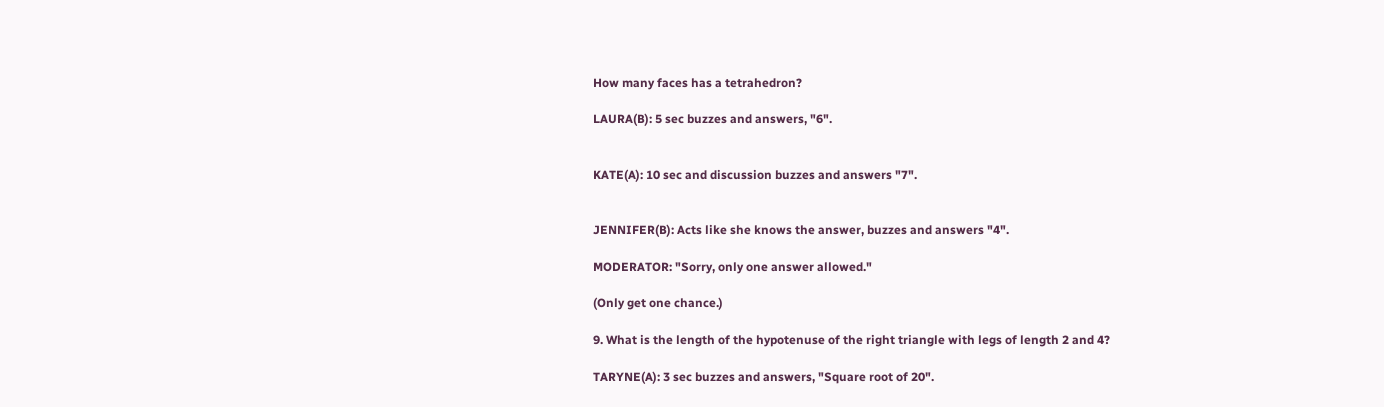How many faces has a tetrahedron?

LAURA(B): 5 sec buzzes and answers, "6".


KATE(A): 10 sec and discussion buzzes and answers "7".


JENNIFER(B): Acts like she knows the answer, buzzes and answers "4".

MODERATOR: "Sorry, only one answer allowed."

(Only get one chance.)

9. What is the length of the hypotenuse of the right triangle with legs of length 2 and 4?

TARYNE(A): 3 sec buzzes and answers, "Square root of 20".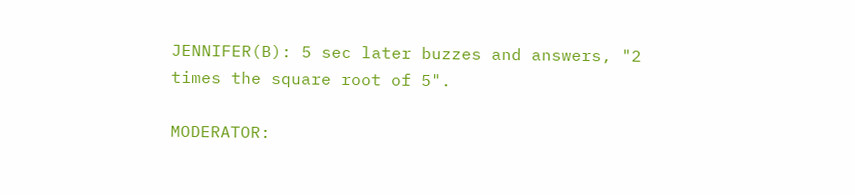JENNIFER(B): 5 sec later buzzes and answers, "2 times the square root of 5".

MODERATOR: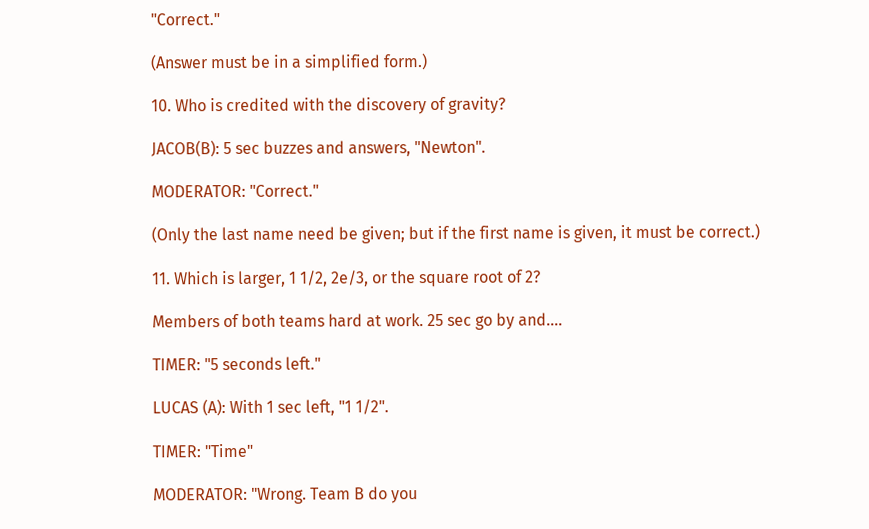"Correct."

(Answer must be in a simplified form.)

10. Who is credited with the discovery of gravity?

JACOB(B): 5 sec buzzes and answers, "Newton".

MODERATOR: "Correct."

(Only the last name need be given; but if the first name is given, it must be correct.)

11. Which is larger, 1 1/2, 2e/3, or the square root of 2?

Members of both teams hard at work. 25 sec go by and....

TIMER: "5 seconds left."

LUCAS (A): With 1 sec left, "1 1/2".

TIMER: "Time"

MODERATOR: "Wrong. Team B do you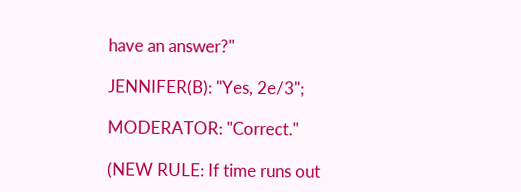have an answer?"

JENNIFER(B): "Yes, 2e/3";

MODERATOR: "Correct."

(NEW RULE: If time runs out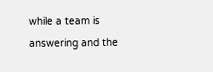while a team is answering and the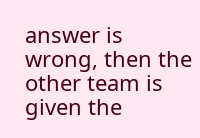answer is wrong, then the other team is given the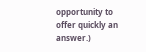opportunity to offer quickly an answer.)